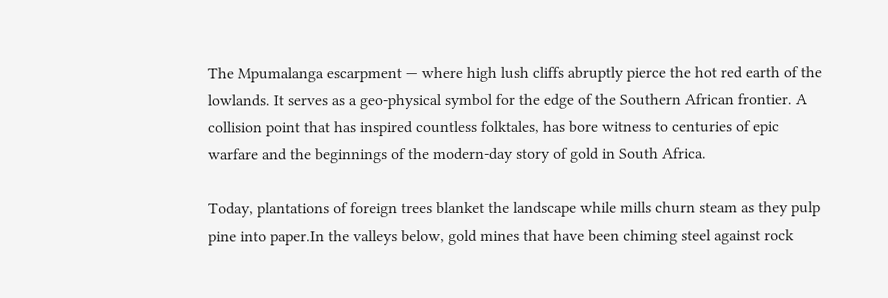The Mpumalanga escarpment — where high lush cliffs abruptly pierce the hot red earth of the lowlands. It serves as a geo-physical symbol for the edge of the Southern African frontier. A collision point that has inspired countless folktales, has bore witness to centuries of epic warfare and the beginnings of the modern-day story of gold in South Africa.

Today, plantations of foreign trees blanket the landscape while mills churn steam as they pulp pine into paper.In the valleys below, gold mines that have been chiming steel against rock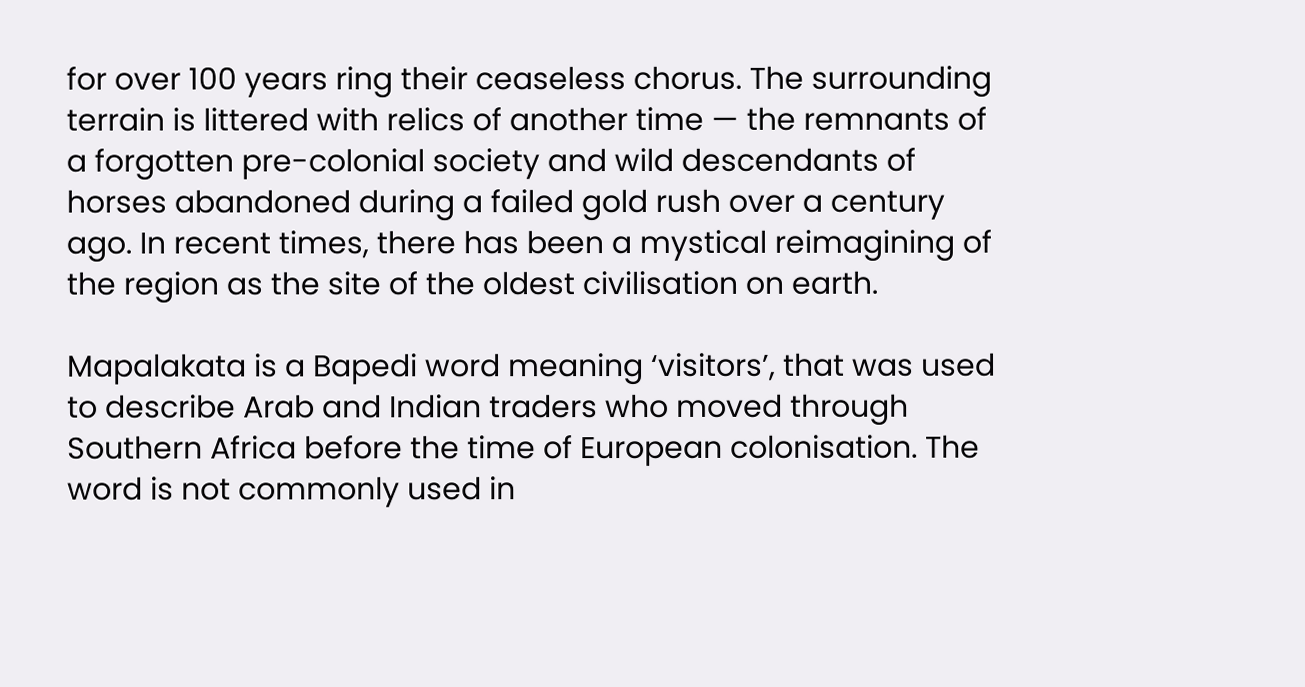for over 100 years ring their ceaseless chorus. The surrounding terrain is littered with relics of another time — the remnants of a forgotten pre-colonial society and wild descendants of horses abandoned during a failed gold rush over a century ago. In recent times, there has been a mystical reimagining of the region as the site of the oldest civilisation on earth.

Mapalakata is a Bapedi word meaning ‘visitors’, that was used to describe Arab and Indian traders who moved through Southern Africa before the time of European colonisation. The word is not commonly used in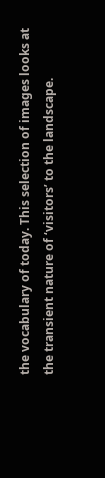the vocabulary of today. This selection of images looks at the transient nature of ‘visitors’ to the landscape.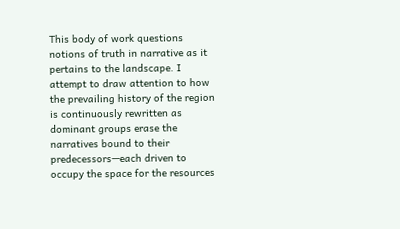This body of work questions notions of truth in narrative as it pertains to the landscape. I attempt to draw attention to how the prevailing history of the region is continuously rewritten as dominant groups erase the narratives bound to their predecessors—each driven to occupy the space for the resources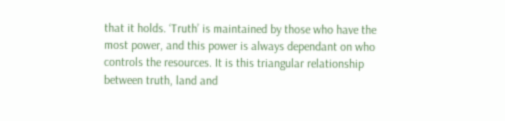that it holds. ‘Truth’ is maintained by those who have the most power, and this power is always dependant on who controls the resources. It is this triangular relationship between truth, land and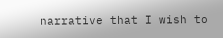narrative that I wish to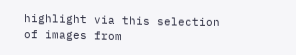highlight via this selection of images from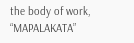the body of work, “MAPALAKATA”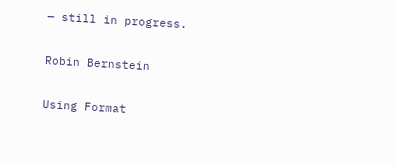— still in progress.

Robin Bernstein

Using Format